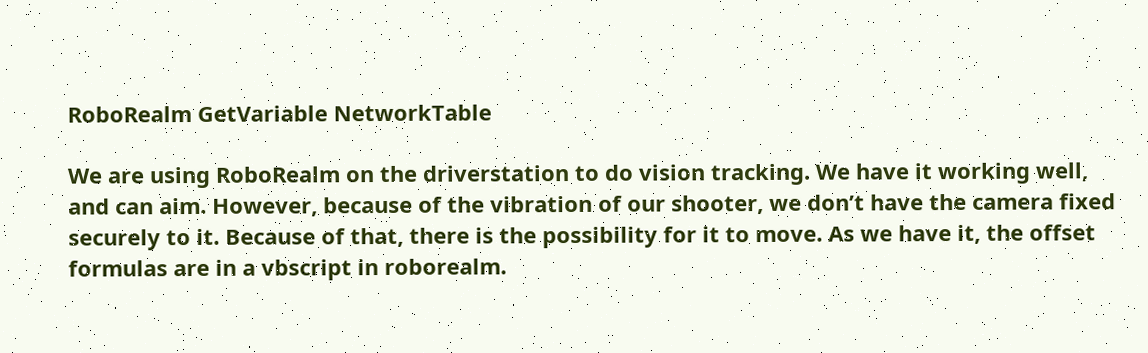RoboRealm GetVariable NetworkTable

We are using RoboRealm on the driverstation to do vision tracking. We have it working well, and can aim. However, because of the vibration of our shooter, we don’t have the camera fixed securely to it. Because of that, there is the possibility for it to move. As we have it, the offset formulas are in a vbscript in roborealm.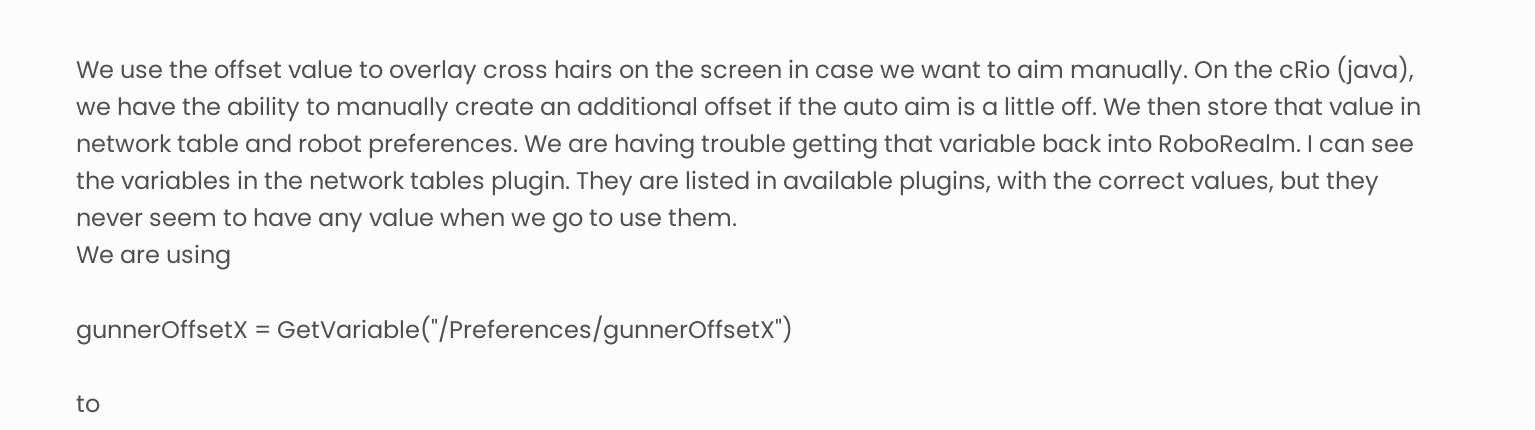We use the offset value to overlay cross hairs on the screen in case we want to aim manually. On the cRio (java), we have the ability to manually create an additional offset if the auto aim is a little off. We then store that value in network table and robot preferences. We are having trouble getting that variable back into RoboRealm. I can see the variables in the network tables plugin. They are listed in available plugins, with the correct values, but they never seem to have any value when we go to use them.
We are using

gunnerOffsetX = GetVariable("/Preferences/gunnerOffsetX")

to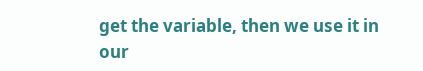get the variable, then we use it in our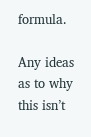formula.

Any ideas as to why this isn’t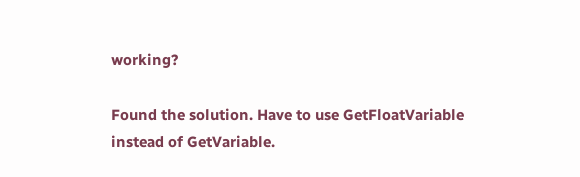working?

Found the solution. Have to use GetFloatVariable instead of GetVariable.